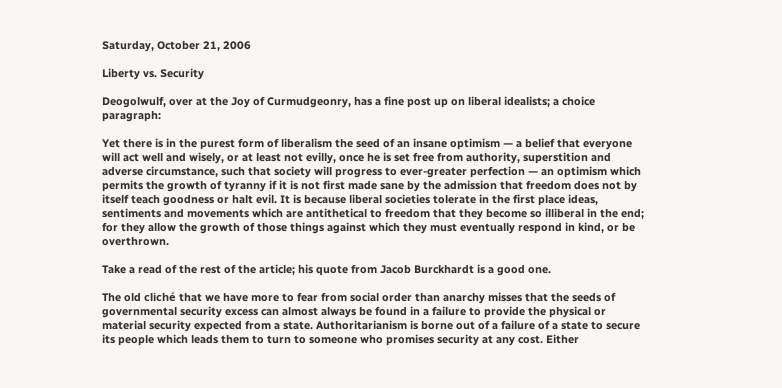Saturday, October 21, 2006

Liberty vs. Security

Deogolwulf, over at the Joy of Curmudgeonry, has a fine post up on liberal idealists; a choice paragraph:

Yet there is in the purest form of liberalism the seed of an insane optimism — a belief that everyone will act well and wisely, or at least not evilly, once he is set free from authority, superstition and adverse circumstance, such that society will progress to ever-greater perfection — an optimism which permits the growth of tyranny if it is not first made sane by the admission that freedom does not by itself teach goodness or halt evil. It is because liberal societies tolerate in the first place ideas, sentiments and movements which are antithetical to freedom that they become so illiberal in the end; for they allow the growth of those things against which they must eventually respond in kind, or be overthrown.

Take a read of the rest of the article; his quote from Jacob Burckhardt is a good one.

The old cliché that we have more to fear from social order than anarchy misses that the seeds of governmental security excess can almost always be found in a failure to provide the physical or material security expected from a state. Authoritarianism is borne out of a failure of a state to secure its people which leads them to turn to someone who promises security at any cost. Either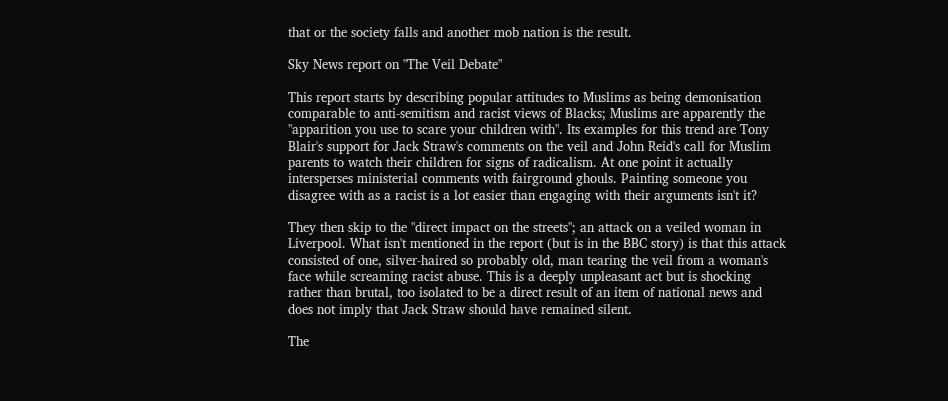that or the society falls and another mob nation is the result.

Sky News report on "The Veil Debate"

This report starts by describing popular attitudes to Muslims as being demonisation comparable to anti-semitism and racist views of Blacks; Muslims are apparently the "apparition you use to scare your children with". Its examples for this trend are Tony Blair's support for Jack Straw's comments on the veil and John Reid's call for Muslim parents to watch their children for signs of radicalism. At one point it actually intersperses ministerial comments with fairground ghouls. Painting someone you disagree with as a racist is a lot easier than engaging with their arguments isn't it?

They then skip to the "direct impact on the streets"; an attack on a veiled woman in Liverpool. What isn't mentioned in the report (but is in the BBC story) is that this attack consisted of one, silver-haired so probably old, man tearing the veil from a woman's face while screaming racist abuse. This is a deeply unpleasant act but is shocking rather than brutal, too isolated to be a direct result of an item of national news and does not imply that Jack Straw should have remained silent.

The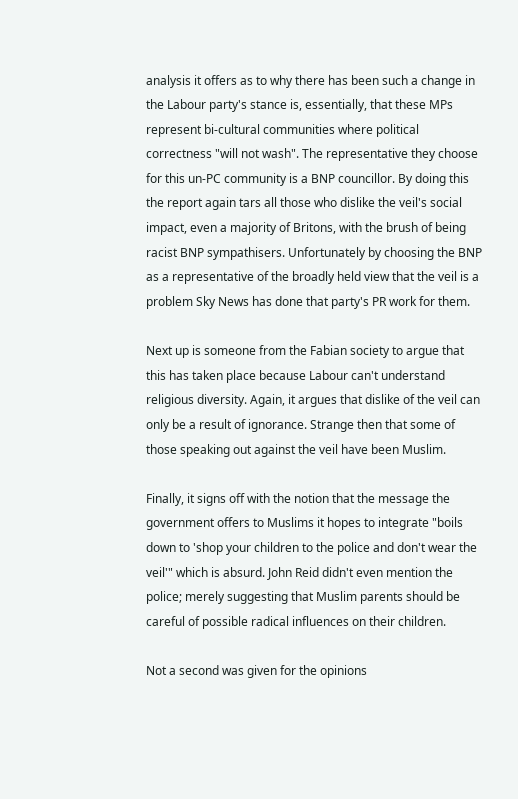analysis it offers as to why there has been such a change in the Labour party's stance is, essentially, that these MPs represent bi-cultural communities where political correctness "will not wash". The representative they choose for this un-PC community is a BNP councillor. By doing this the report again tars all those who dislike the veil's social impact, even a majority of Britons, with the brush of being racist BNP sympathisers. Unfortunately by choosing the BNP as a representative of the broadly held view that the veil is a problem Sky News has done that party's PR work for them.

Next up is someone from the Fabian society to argue that this has taken place because Labour can't understand religious diversity. Again, it argues that dislike of the veil can only be a result of ignorance. Strange then that some of those speaking out against the veil have been Muslim.

Finally, it signs off with the notion that the message the government offers to Muslims it hopes to integrate "boils down to 'shop your children to the police and don't wear the veil'" which is absurd. John Reid didn't even mention the police; merely suggesting that Muslim parents should be careful of possible radical influences on their children.

Not a second was given for the opinions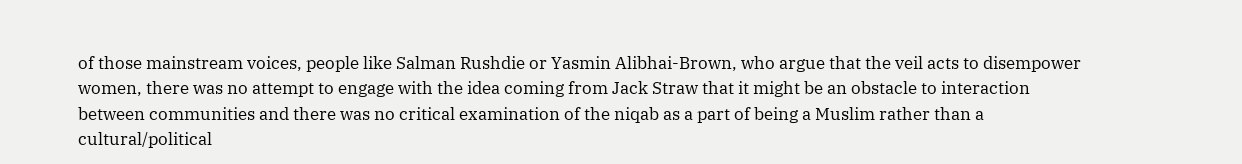of those mainstream voices, people like Salman Rushdie or Yasmin Alibhai-Brown, who argue that the veil acts to disempower women, there was no attempt to engage with the idea coming from Jack Straw that it might be an obstacle to interaction between communities and there was no critical examination of the niqab as a part of being a Muslim rather than a cultural/political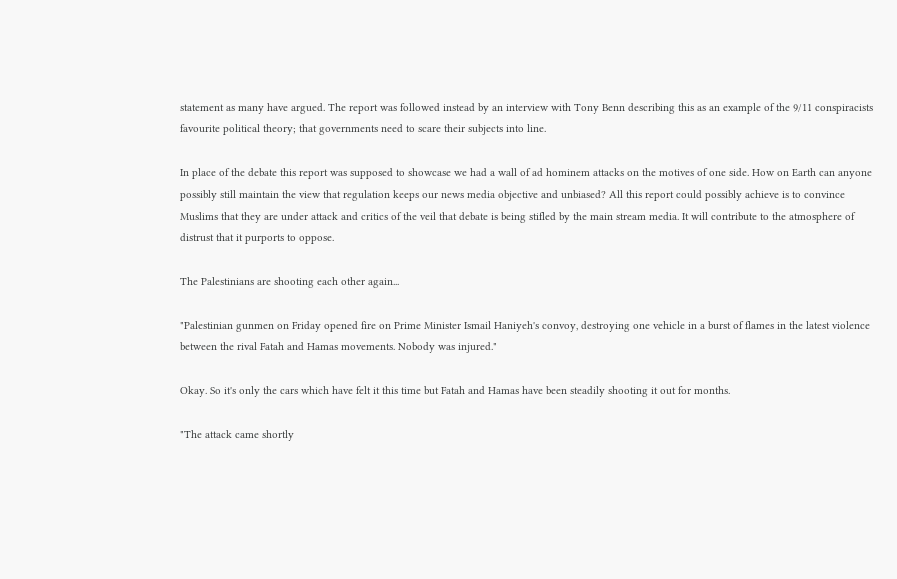statement as many have argued. The report was followed instead by an interview with Tony Benn describing this as an example of the 9/11 conspiracists favourite political theory; that governments need to scare their subjects into line.

In place of the debate this report was supposed to showcase we had a wall of ad hominem attacks on the motives of one side. How on Earth can anyone possibly still maintain the view that regulation keeps our news media objective and unbiased? All this report could possibly achieve is to convince Muslims that they are under attack and critics of the veil that debate is being stifled by the main stream media. It will contribute to the atmosphere of distrust that it purports to oppose.

The Palestinians are shooting each other again...

"Palestinian gunmen on Friday opened fire on Prime Minister Ismail Haniyeh's convoy, destroying one vehicle in a burst of flames in the latest violence between the rival Fatah and Hamas movements. Nobody was injured."

Okay. So it's only the cars which have felt it this time but Fatah and Hamas have been steadily shooting it out for months.

"The attack came shortly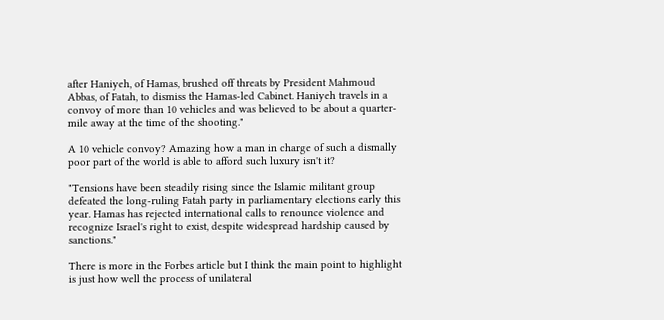after Haniyeh, of Hamas, brushed off threats by President Mahmoud Abbas, of Fatah, to dismiss the Hamas-led Cabinet. Haniyeh travels in a convoy of more than 10 vehicles and was believed to be about a quarter-mile away at the time of the shooting."

A 10 vehicle convoy? Amazing how a man in charge of such a dismally poor part of the world is able to afford such luxury isn't it?

"Tensions have been steadily rising since the Islamic militant group defeated the long-ruling Fatah party in parliamentary elections early this year. Hamas has rejected international calls to renounce violence and recognize Israel's right to exist, despite widespread hardship caused by sanctions."

There is more in the Forbes article but I think the main point to highlight is just how well the process of unilateral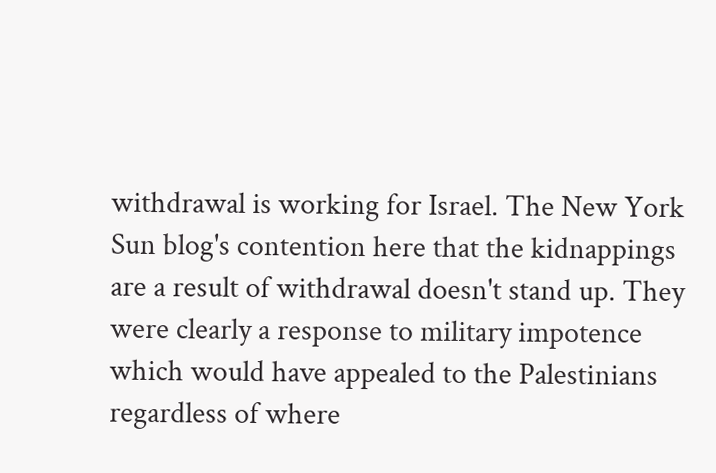withdrawal is working for Israel. The New York Sun blog's contention here that the kidnappings are a result of withdrawal doesn't stand up. They were clearly a response to military impotence which would have appealed to the Palestinians regardless of where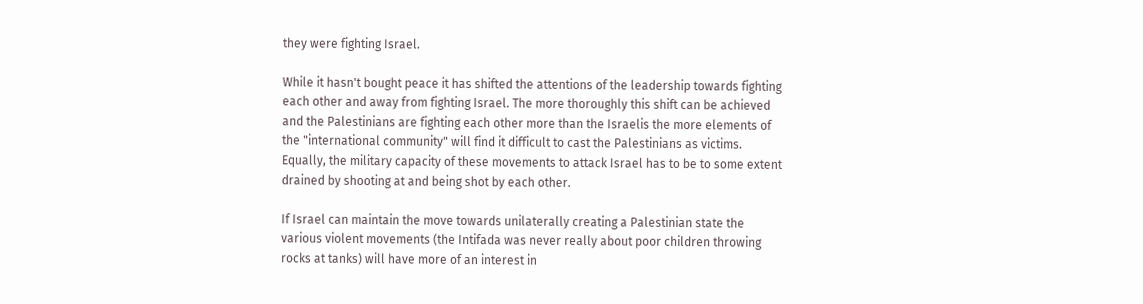they were fighting Israel.

While it hasn't bought peace it has shifted the attentions of the leadership towards fighting each other and away from fighting Israel. The more thoroughly this shift can be achieved and the Palestinians are fighting each other more than the Israelis the more elements of the "international community" will find it difficult to cast the Palestinians as victims. Equally, the military capacity of these movements to attack Israel has to be to some extent drained by shooting at and being shot by each other.

If Israel can maintain the move towards unilaterally creating a Palestinian state the various violent movements (the Intifada was never really about poor children throwing rocks at tanks) will have more of an interest in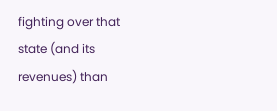fighting over that state (and its revenues) than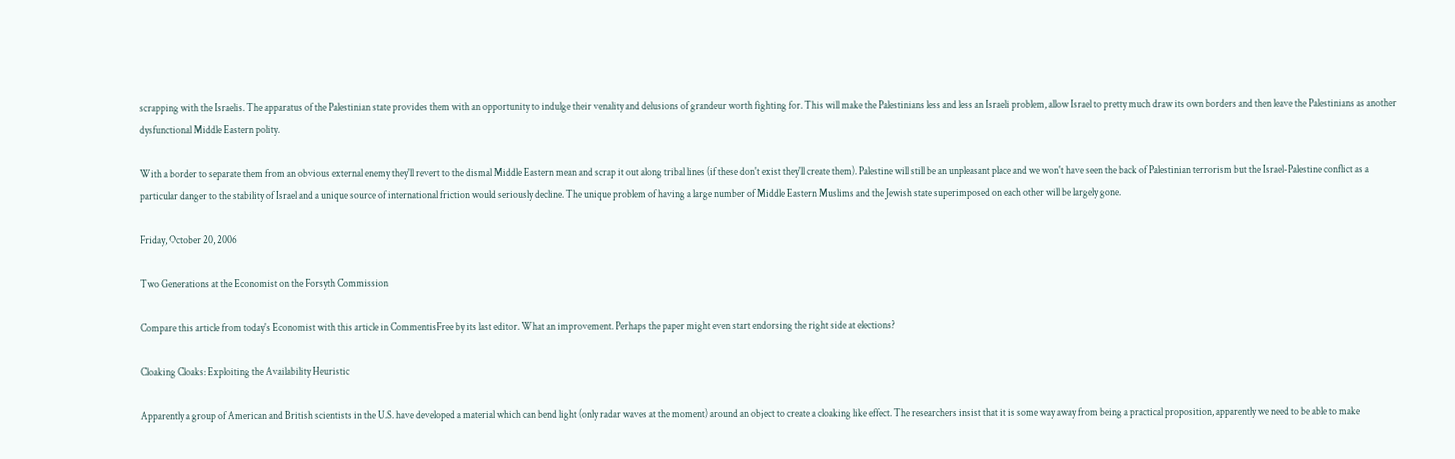scrapping with the Israelis. The apparatus of the Palestinian state provides them with an opportunity to indulge their venality and delusions of grandeur worth fighting for. This will make the Palestinians less and less an Israeli problem, allow Israel to pretty much draw its own borders and then leave the Palestinians as another dysfunctional Middle Eastern polity.

With a border to separate them from an obvious external enemy they'll revert to the dismal Middle Eastern mean and scrap it out along tribal lines (if these don't exist they'll create them). Palestine will still be an unpleasant place and we won't have seen the back of Palestinian terrorism but the Israel-Palestine conflict as a particular danger to the stability of Israel and a unique source of international friction would seriously decline. The unique problem of having a large number of Middle Eastern Muslims and the Jewish state superimposed on each other will be largely gone.

Friday, October 20, 2006

Two Generations at the Economist on the Forsyth Commission

Compare this article from today's Economist with this article in CommentisFree by its last editor. What an improvement. Perhaps the paper might even start endorsing the right side at elections?

Cloaking Cloaks: Exploiting the Availability Heuristic

Apparently a group of American and British scientists in the U.S. have developed a material which can bend light (only radar waves at the moment) around an object to create a cloaking like effect. The researchers insist that it is some way away from being a practical proposition, apparently we need to be able to make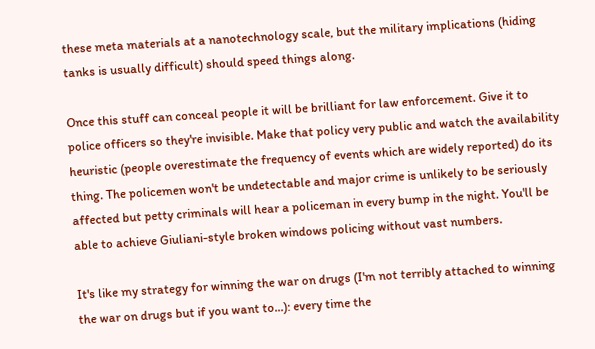these meta materials at a nanotechnology scale, but the military implications (hiding tanks is usually difficult) should speed things along.

Once this stuff can conceal people it will be brilliant for law enforcement. Give it to police officers so they're invisible. Make that policy very public and watch the availability heuristic (people overestimate the frequency of events which are widely reported) do its thing. The policemen won't be undetectable and major crime is unlikely to be seriously affected but petty criminals will hear a policeman in every bump in the night. You'll be able to achieve Giuliani-style broken windows policing without vast numbers.

It's like my strategy for winning the war on drugs (I'm not terribly attached to winning the war on drugs but if you want to...): every time the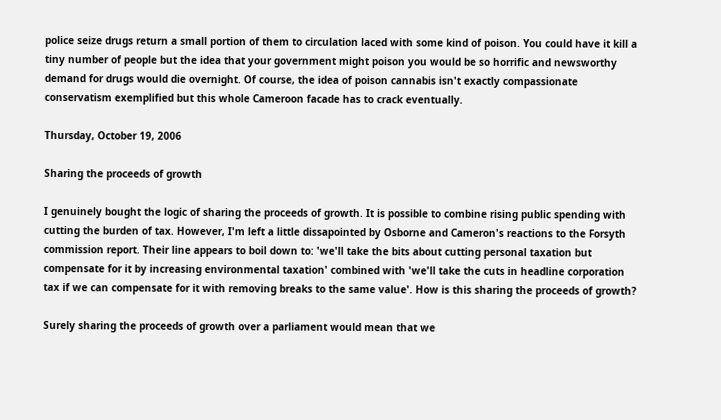police seize drugs return a small portion of them to circulation laced with some kind of poison. You could have it kill a tiny number of people but the idea that your government might poison you would be so horrific and newsworthy demand for drugs would die overnight. Of course, the idea of poison cannabis isn't exactly compassionate conservatism exemplified but this whole Cameroon facade has to crack eventually.

Thursday, October 19, 2006

Sharing the proceeds of growth

I genuinely bought the logic of sharing the proceeds of growth. It is possible to combine rising public spending with cutting the burden of tax. However, I'm left a little dissapointed by Osborne and Cameron's reactions to the Forsyth commission report. Their line appears to boil down to: 'we'll take the bits about cutting personal taxation but compensate for it by increasing environmental taxation' combined with 'we'll take the cuts in headline corporation tax if we can compensate for it with removing breaks to the same value'. How is this sharing the proceeds of growth?

Surely sharing the proceeds of growth over a parliament would mean that we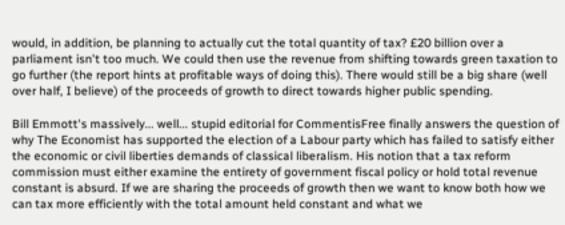would, in addition, be planning to actually cut the total quantity of tax? £20 billion over a parliament isn't too much. We could then use the revenue from shifting towards green taxation to go further (the report hints at profitable ways of doing this). There would still be a big share (well over half, I believe) of the proceeds of growth to direct towards higher public spending.

Bill Emmott's massively... well... stupid editorial for CommentisFree finally answers the question of why The Economist has supported the election of a Labour party which has failed to satisfy either the economic or civil liberties demands of classical liberalism. His notion that a tax reform commission must either examine the entirety of government fiscal policy or hold total revenue constant is absurd. If we are sharing the proceeds of growth then we want to know both how we can tax more efficiently with the total amount held constant and what we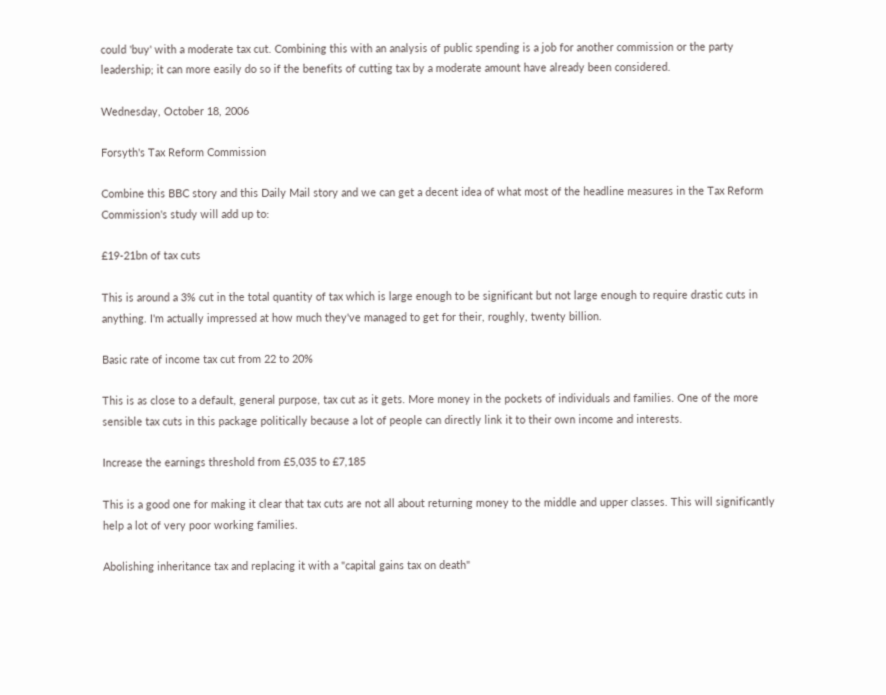could 'buy' with a moderate tax cut. Combining this with an analysis of public spending is a job for another commission or the party leadership; it can more easily do so if the benefits of cutting tax by a moderate amount have already been considered.

Wednesday, October 18, 2006

Forsyth's Tax Reform Commission

Combine this BBC story and this Daily Mail story and we can get a decent idea of what most of the headline measures in the Tax Reform Commission's study will add up to:

£19-21bn of tax cuts

This is around a 3% cut in the total quantity of tax which is large enough to be significant but not large enough to require drastic cuts in anything. I'm actually impressed at how much they've managed to get for their, roughly, twenty billion.

Basic rate of income tax cut from 22 to 20%

This is as close to a default, general purpose, tax cut as it gets. More money in the pockets of individuals and families. One of the more sensible tax cuts in this package politically because a lot of people can directly link it to their own income and interests.

Increase the earnings threshold from £5,035 to £7,185

This is a good one for making it clear that tax cuts are not all about returning money to the middle and upper classes. This will significantly help a lot of very poor working families.

Abolishing inheritance tax and replacing it with a "capital gains tax on death"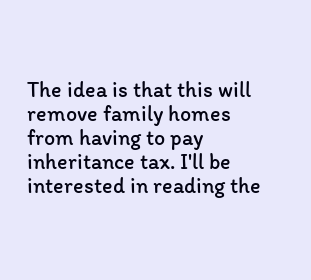The idea is that this will remove family homes from having to pay inheritance tax. I'll be interested in reading the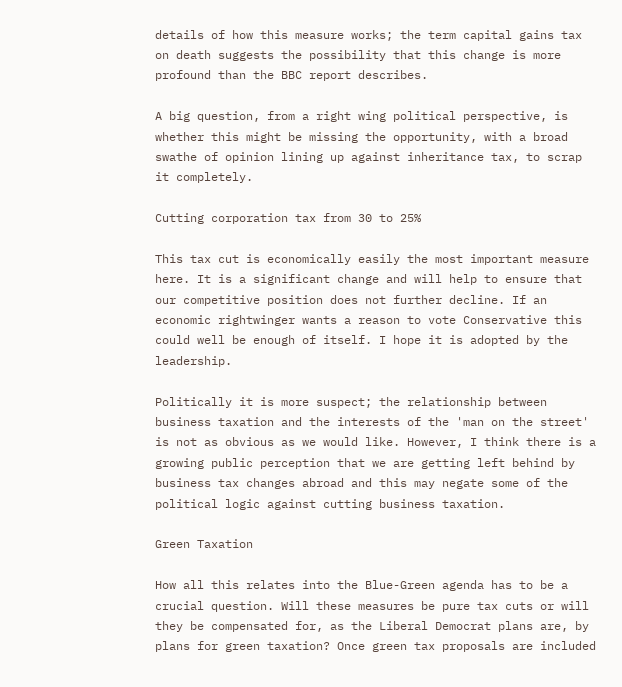details of how this measure works; the term capital gains tax on death suggests the possibility that this change is more profound than the BBC report describes.

A big question, from a right wing political perspective, is whether this might be missing the opportunity, with a broad swathe of opinion lining up against inheritance tax, to scrap it completely.

Cutting corporation tax from 30 to 25%

This tax cut is economically easily the most important measure here. It is a significant change and will help to ensure that our competitive position does not further decline. If an economic rightwinger wants a reason to vote Conservative this could well be enough of itself. I hope it is adopted by the leadership.

Politically it is more suspect; the relationship between business taxation and the interests of the 'man on the street' is not as obvious as we would like. However, I think there is a growing public perception that we are getting left behind by business tax changes abroad and this may negate some of the political logic against cutting business taxation.

Green Taxation

How all this relates into the Blue-Green agenda has to be a crucial question. Will these measures be pure tax cuts or will they be compensated for, as the Liberal Democrat plans are, by plans for green taxation? Once green tax proposals are included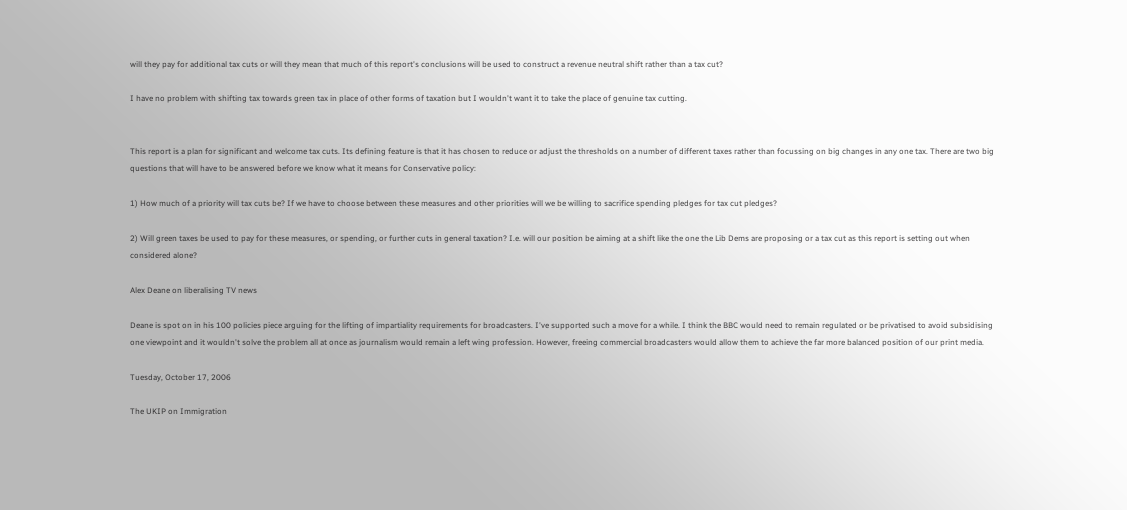will they pay for additional tax cuts or will they mean that much of this report's conclusions will be used to construct a revenue neutral shift rather than a tax cut?

I have no problem with shifting tax towards green tax in place of other forms of taxation but I wouldn't want it to take the place of genuine tax cutting.


This report is a plan for significant and welcome tax cuts. Its defining feature is that it has chosen to reduce or adjust the thresholds on a number of different taxes rather than focussing on big changes in any one tax. There are two big questions that will have to be answered before we know what it means for Conservative policy:

1) How much of a priority will tax cuts be? If we have to choose between these measures and other priorities will we be willing to sacrifice spending pledges for tax cut pledges?

2) Will green taxes be used to pay for these measures, or spending, or further cuts in general taxation? I.e. will our position be aiming at a shift like the one the Lib Dems are proposing or a tax cut as this report is setting out when considered alone?

Alex Deane on liberalising TV news

Deane is spot on in his 100 policies piece arguing for the lifting of impartiality requirements for broadcasters. I've supported such a move for a while. I think the BBC would need to remain regulated or be privatised to avoid subsidising one viewpoint and it wouldn't solve the problem all at once as journalism would remain a left wing profession. However, freeing commercial broadcasters would allow them to achieve the far more balanced position of our print media.

Tuesday, October 17, 2006

The UKIP on Immigration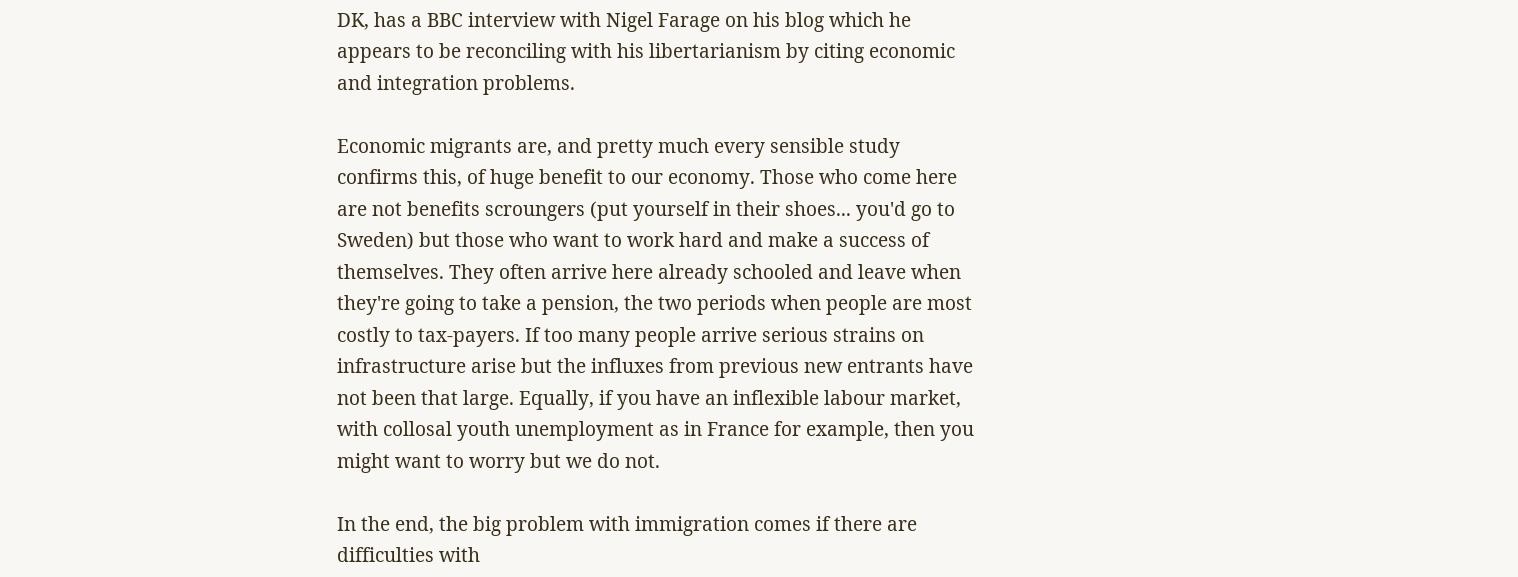DK, has a BBC interview with Nigel Farage on his blog which he appears to be reconciling with his libertarianism by citing economic and integration problems.

Economic migrants are, and pretty much every sensible study confirms this, of huge benefit to our economy. Those who come here are not benefits scroungers (put yourself in their shoes... you'd go to Sweden) but those who want to work hard and make a success of themselves. They often arrive here already schooled and leave when they're going to take a pension, the two periods when people are most costly to tax-payers. If too many people arrive serious strains on infrastructure arise but the influxes from previous new entrants have not been that large. Equally, if you have an inflexible labour market, with collosal youth unemployment as in France for example, then you might want to worry but we do not.

In the end, the big problem with immigration comes if there are difficulties with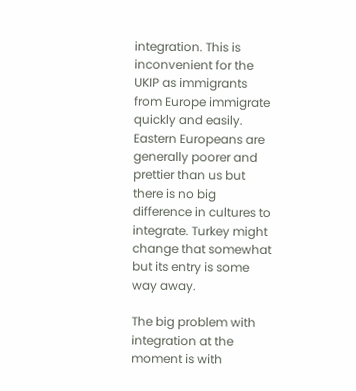integration. This is inconvenient for the UKIP as immigrants from Europe immigrate quickly and easily. Eastern Europeans are generally poorer and prettier than us but there is no big difference in cultures to integrate. Turkey might change that somewhat but its entry is some way away.

The big problem with integration at the moment is with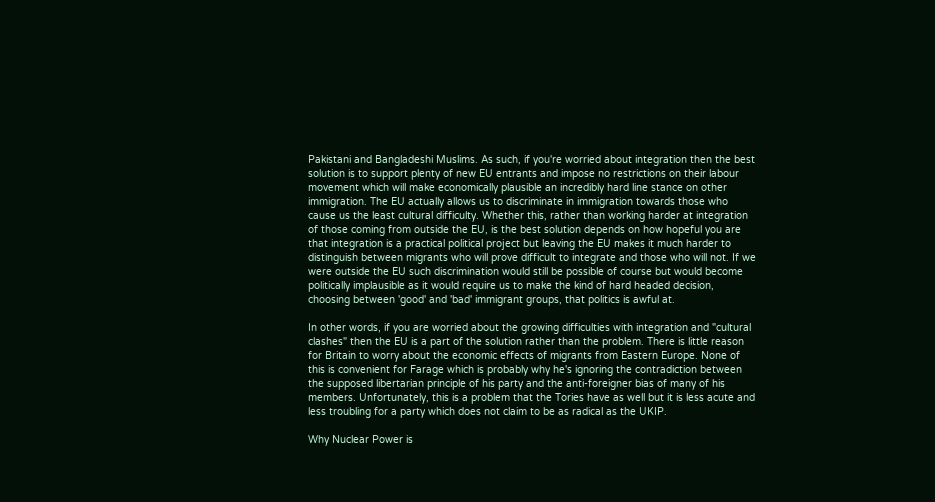Pakistani and Bangladeshi Muslims. As such, if you're worried about integration then the best solution is to support plenty of new EU entrants and impose no restrictions on their labour movement which will make economically plausible an incredibly hard line stance on other immigration. The EU actually allows us to discriminate in immigration towards those who cause us the least cultural difficulty. Whether this, rather than working harder at integration of those coming from outside the EU, is the best solution depends on how hopeful you are that integration is a practical political project but leaving the EU makes it much harder to distinguish between migrants who will prove difficult to integrate and those who will not. If we were outside the EU such discrimination would still be possible of course but would become politically implausible as it would require us to make the kind of hard headed decision, choosing between 'good' and 'bad' immigrant groups, that politics is awful at.

In other words, if you are worried about the growing difficulties with integration and "cultural clashes" then the EU is a part of the solution rather than the problem. There is little reason for Britain to worry about the economic effects of migrants from Eastern Europe. None of this is convenient for Farage which is probably why he's ignoring the contradiction between the supposed libertarian principle of his party and the anti-foreigner bias of many of his members. Unfortunately, this is a problem that the Tories have as well but it is less acute and less troubling for a party which does not claim to be as radical as the UKIP.

Why Nuclear Power is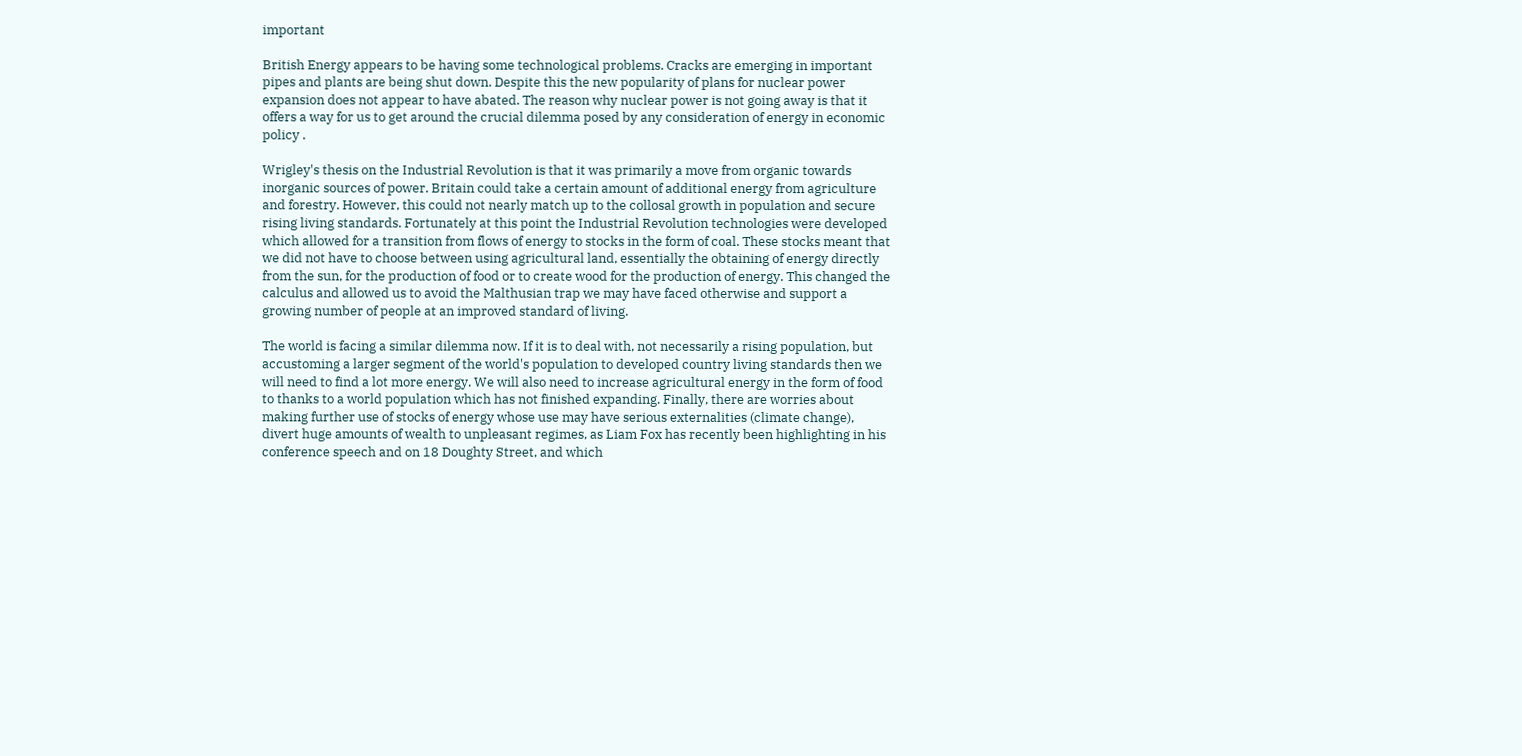important

British Energy appears to be having some technological problems. Cracks are emerging in important pipes and plants are being shut down. Despite this the new popularity of plans for nuclear power expansion does not appear to have abated. The reason why nuclear power is not going away is that it offers a way for us to get around the crucial dilemma posed by any consideration of energy in economic policy .

Wrigley's thesis on the Industrial Revolution is that it was primarily a move from organic towards inorganic sources of power. Britain could take a certain amount of additional energy from agriculture and forestry. However, this could not nearly match up to the collosal growth in population and secure rising living standards. Fortunately at this point the Industrial Revolution technologies were developed which allowed for a transition from flows of energy to stocks in the form of coal. These stocks meant that we did not have to choose between using agricultural land, essentially the obtaining of energy directly from the sun, for the production of food or to create wood for the production of energy. This changed the calculus and allowed us to avoid the Malthusian trap we may have faced otherwise and support a growing number of people at an improved standard of living.

The world is facing a similar dilemma now. If it is to deal with, not necessarily a rising population, but accustoming a larger segment of the world's population to developed country living standards then we will need to find a lot more energy. We will also need to increase agricultural energy in the form of food to thanks to a world population which has not finished expanding. Finally, there are worries about making further use of stocks of energy whose use may have serious externalities (climate change), divert huge amounts of wealth to unpleasant regimes, as Liam Fox has recently been highlighting in his conference speech and on 18 Doughty Street, and which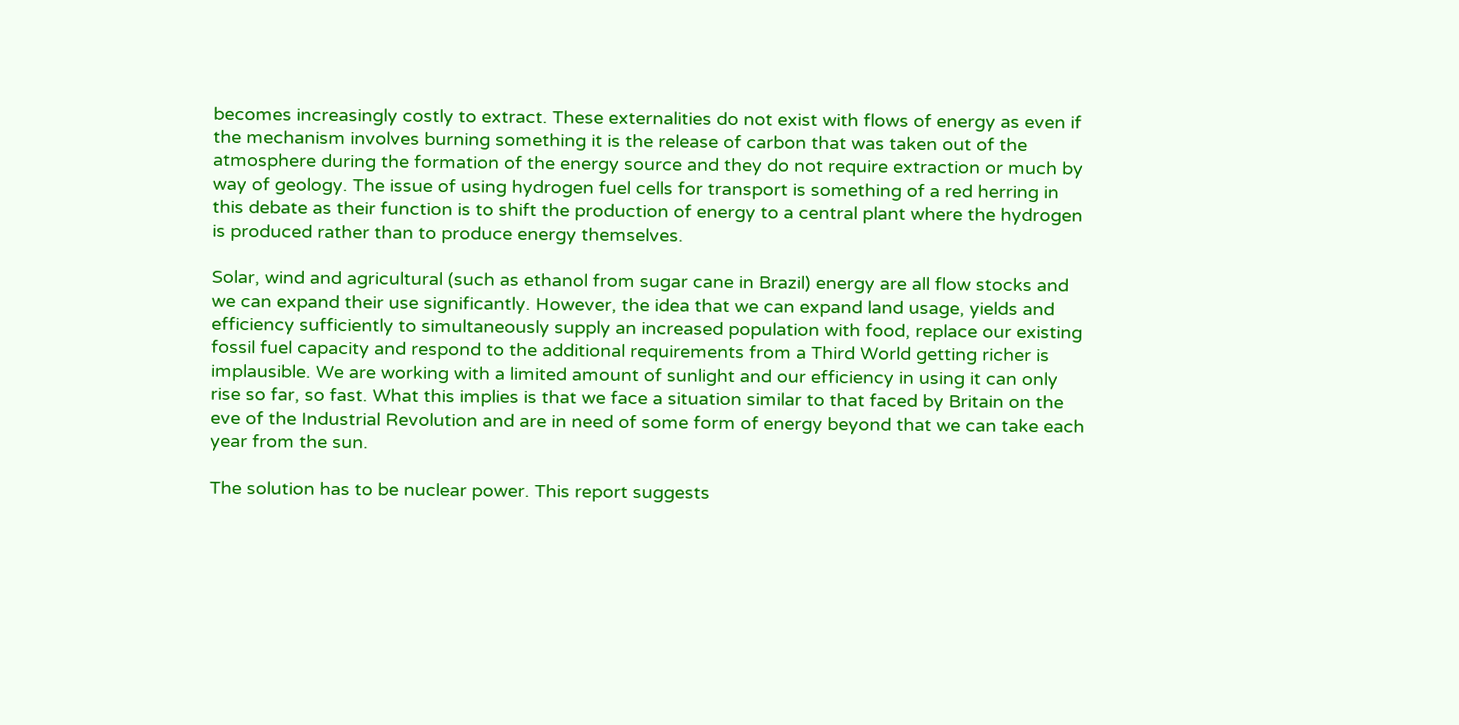becomes increasingly costly to extract. These externalities do not exist with flows of energy as even if the mechanism involves burning something it is the release of carbon that was taken out of the atmosphere during the formation of the energy source and they do not require extraction or much by way of geology. The issue of using hydrogen fuel cells for transport is something of a red herring in this debate as their function is to shift the production of energy to a central plant where the hydrogen is produced rather than to produce energy themselves.

Solar, wind and agricultural (such as ethanol from sugar cane in Brazil) energy are all flow stocks and we can expand their use significantly. However, the idea that we can expand land usage, yields and efficiency sufficiently to simultaneously supply an increased population with food, replace our existing fossil fuel capacity and respond to the additional requirements from a Third World getting richer is implausible. We are working with a limited amount of sunlight and our efficiency in using it can only rise so far, so fast. What this implies is that we face a situation similar to that faced by Britain on the eve of the Industrial Revolution and are in need of some form of energy beyond that we can take each year from the sun.

The solution has to be nuclear power. This report suggests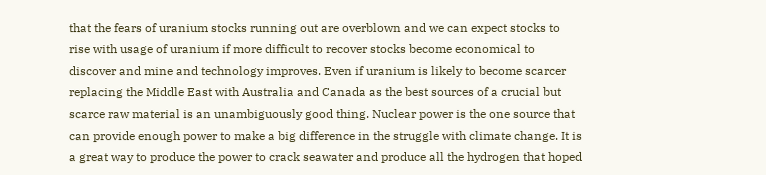that the fears of uranium stocks running out are overblown and we can expect stocks to rise with usage of uranium if more difficult to recover stocks become economical to discover and mine and technology improves. Even if uranium is likely to become scarcer replacing the Middle East with Australia and Canada as the best sources of a crucial but scarce raw material is an unambiguously good thing. Nuclear power is the one source that can provide enough power to make a big difference in the struggle with climate change. It is a great way to produce the power to crack seawater and produce all the hydrogen that hoped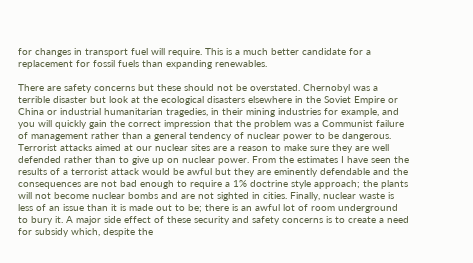for changes in transport fuel will require. This is a much better candidate for a replacement for fossil fuels than expanding renewables.

There are safety concerns but these should not be overstated. Chernobyl was a terrible disaster but look at the ecological disasters elsewhere in the Soviet Empire or China or industrial humanitarian tragedies, in their mining industries for example, and you will quickly gain the correct impression that the problem was a Communist failure of management rather than a general tendency of nuclear power to be dangerous. Terrorist attacks aimed at our nuclear sites are a reason to make sure they are well defended rather than to give up on nuclear power. From the estimates I have seen the results of a terrorist attack would be awful but they are eminently defendable and the consequences are not bad enough to require a 1% doctrine style approach; the plants will not become nuclear bombs and are not sighted in cities. Finally, nuclear waste is less of an issue than it is made out to be; there is an awful lot of room underground to bury it. A major side effect of these security and safety concerns is to create a need for subsidy which, despite the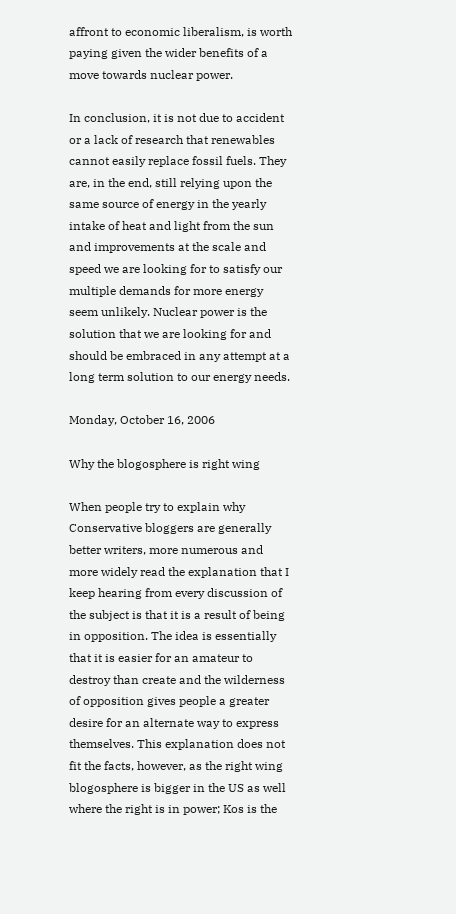affront to economic liberalism, is worth paying given the wider benefits of a move towards nuclear power.

In conclusion, it is not due to accident or a lack of research that renewables cannot easily replace fossil fuels. They are, in the end, still relying upon the same source of energy in the yearly intake of heat and light from the sun and improvements at the scale and speed we are looking for to satisfy our multiple demands for more energy seem unlikely. Nuclear power is the solution that we are looking for and should be embraced in any attempt at a long term solution to our energy needs.

Monday, October 16, 2006

Why the blogosphere is right wing

When people try to explain why Conservative bloggers are generally better writers, more numerous and more widely read the explanation that I keep hearing from every discussion of the subject is that it is a result of being in opposition. The idea is essentially that it is easier for an amateur to destroy than create and the wilderness of opposition gives people a greater desire for an alternate way to express themselves. This explanation does not fit the facts, however, as the right wing blogosphere is bigger in the US as well where the right is in power; Kos is the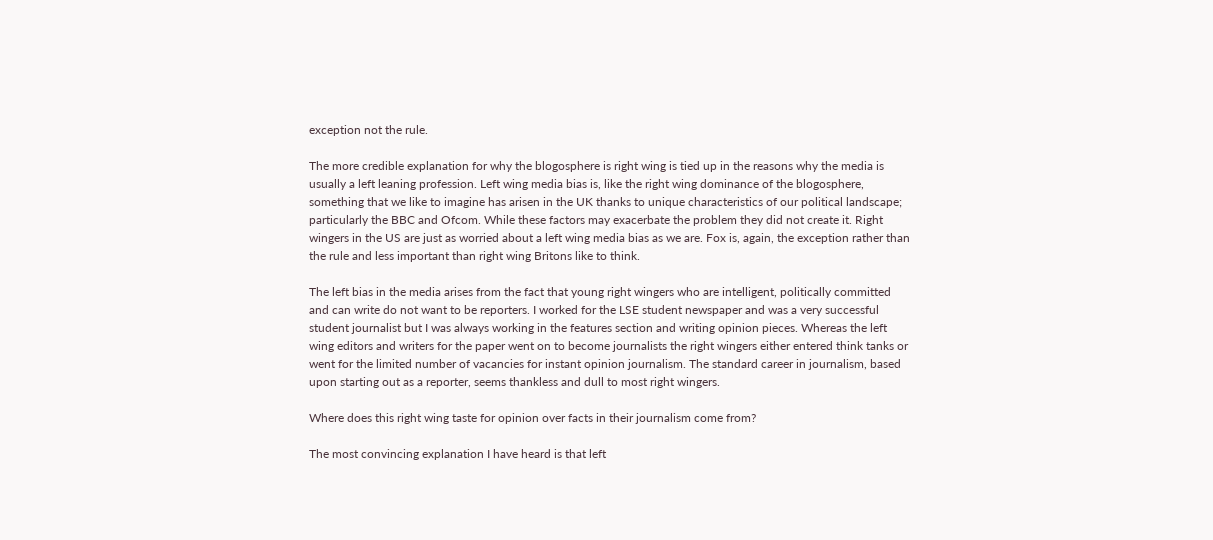exception not the rule.

The more credible explanation for why the blogosphere is right wing is tied up in the reasons why the media is usually a left leaning profession. Left wing media bias is, like the right wing dominance of the blogosphere, something that we like to imagine has arisen in the UK thanks to unique characteristics of our political landscape; particularly the BBC and Ofcom. While these factors may exacerbate the problem they did not create it. Right wingers in the US are just as worried about a left wing media bias as we are. Fox is, again, the exception rather than the rule and less important than right wing Britons like to think.

The left bias in the media arises from the fact that young right wingers who are intelligent, politically committed and can write do not want to be reporters. I worked for the LSE student newspaper and was a very successful student journalist but I was always working in the features section and writing opinion pieces. Whereas the left wing editors and writers for the paper went on to become journalists the right wingers either entered think tanks or went for the limited number of vacancies for instant opinion journalism. The standard career in journalism, based upon starting out as a reporter, seems thankless and dull to most right wingers.

Where does this right wing taste for opinion over facts in their journalism come from?

The most convincing explanation I have heard is that left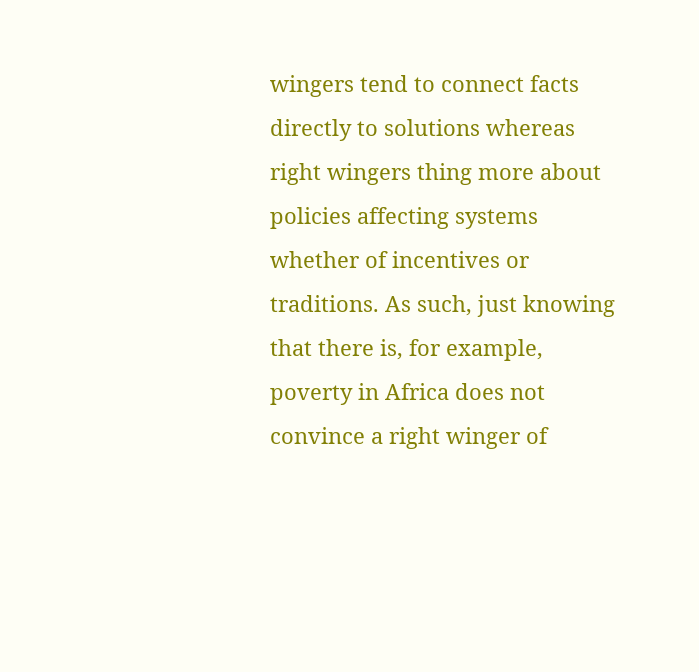wingers tend to connect facts directly to solutions whereas right wingers thing more about policies affecting systems whether of incentives or traditions. As such, just knowing that there is, for example, poverty in Africa does not convince a right winger of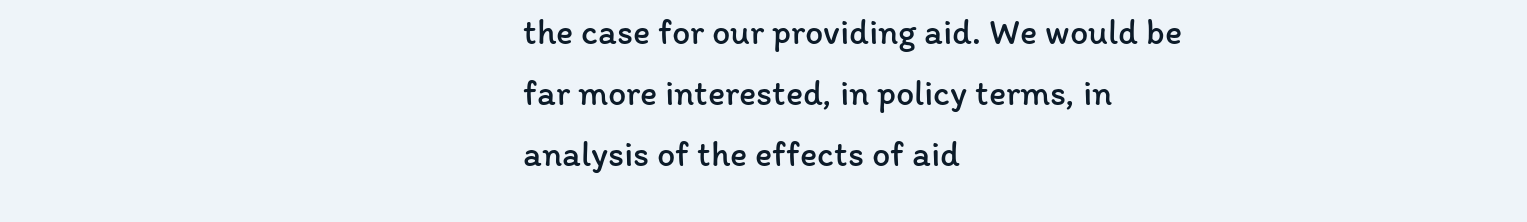the case for our providing aid. We would be far more interested, in policy terms, in analysis of the effects of aid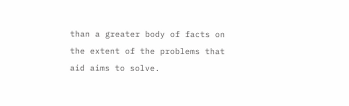than a greater body of facts on the extent of the problems that aid aims to solve.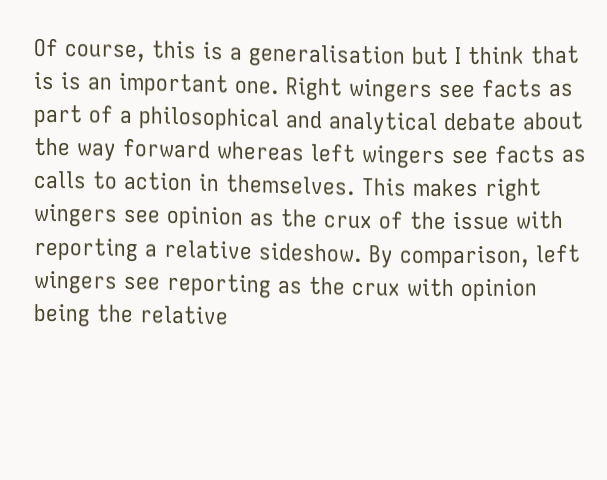Of course, this is a generalisation but I think that is is an important one. Right wingers see facts as part of a philosophical and analytical debate about the way forward whereas left wingers see facts as calls to action in themselves. This makes right wingers see opinion as the crux of the issue with reporting a relative sideshow. By comparison, left wingers see reporting as the crux with opinion being the relative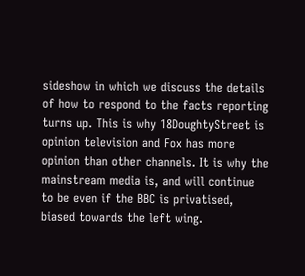sideshow in which we discuss the details of how to respond to the facts reporting turns up. This is why 18DoughtyStreet is opinion television and Fox has more opinion than other channels. It is why the mainstream media is, and will continue to be even if the BBC is privatised, biased towards the left wing.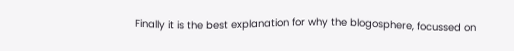Finally it is the best explanation for why the blogosphere, focussed on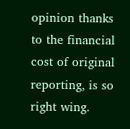opinion thanks to the financial cost of original reporting, is so right wing.